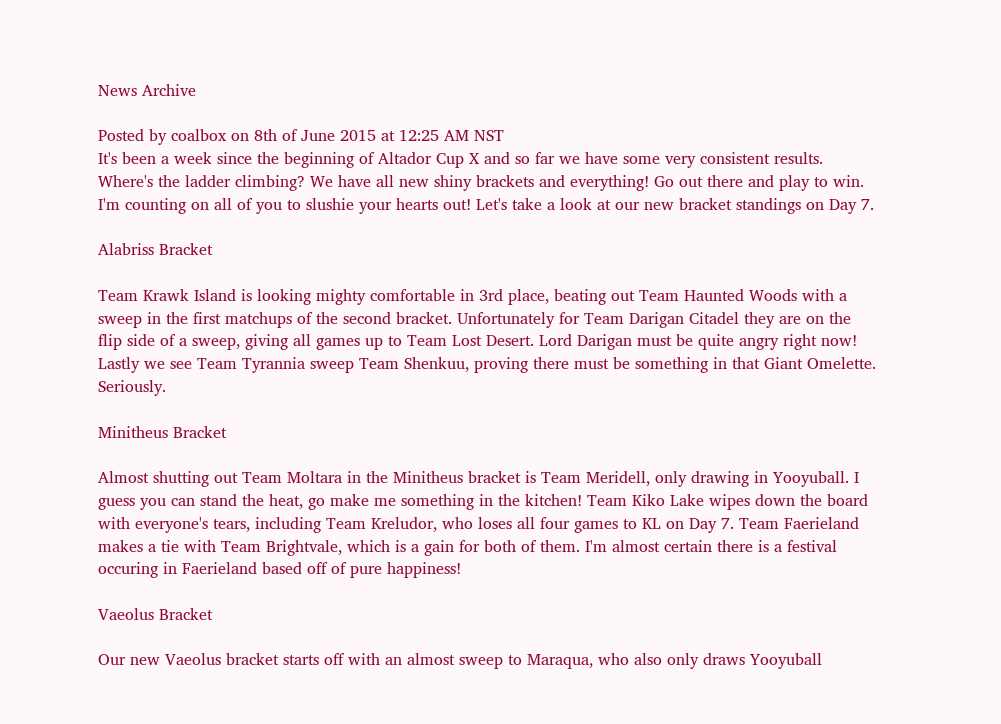News Archive

Posted by coalbox on 8th of June 2015 at 12:25 AM NST
It's been a week since the beginning of Altador Cup X and so far we have some very consistent results. Where's the ladder climbing? We have all new shiny brackets and everything! Go out there and play to win. I'm counting on all of you to slushie your hearts out! Let's take a look at our new bracket standings on Day 7.

Alabriss Bracket

Team Krawk Island is looking mighty comfortable in 3rd place, beating out Team Haunted Woods with a sweep in the first matchups of the second bracket. Unfortunately for Team Darigan Citadel they are on the flip side of a sweep, giving all games up to Team Lost Desert. Lord Darigan must be quite angry right now! Lastly we see Team Tyrannia sweep Team Shenkuu, proving there must be something in that Giant Omelette. Seriously.

Minitheus Bracket

Almost shutting out Team Moltara in the Minitheus bracket is Team Meridell, only drawing in Yooyuball. I guess you can stand the heat, go make me something in the kitchen! Team Kiko Lake wipes down the board with everyone's tears, including Team Kreludor, who loses all four games to KL on Day 7. Team Faerieland makes a tie with Team Brightvale, which is a gain for both of them. I'm almost certain there is a festival occuring in Faerieland based off of pure happiness!

Vaeolus Bracket

Our new Vaeolus bracket starts off with an almost sweep to Maraqua, who also only draws Yooyuball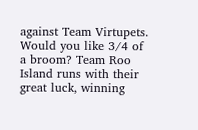against Team Virtupets. Would you like 3/4 of a broom? Team Roo Island runs with their great luck, winning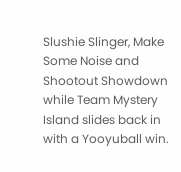Slushie Slinger, Make Some Noise and Shootout Showdown while Team Mystery Island slides back in with a Yooyuball win.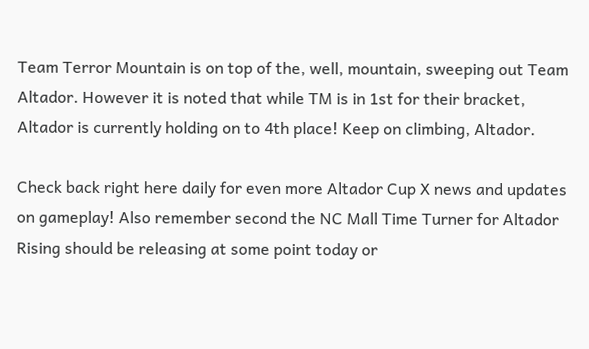Team Terror Mountain is on top of the, well, mountain, sweeping out Team Altador. However it is noted that while TM is in 1st for their bracket, Altador is currently holding on to 4th place! Keep on climbing, Altador.

Check back right here daily for even more Altador Cup X news and updates on gameplay! Also remember second the NC Mall Time Turner for Altador Rising should be releasing at some point today or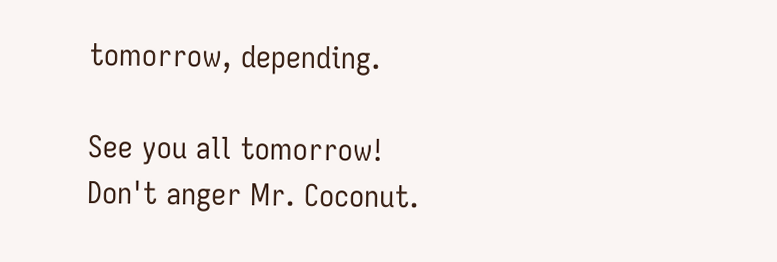tomorrow, depending.

See you all tomorrow!
Don't anger Mr. Coconut.